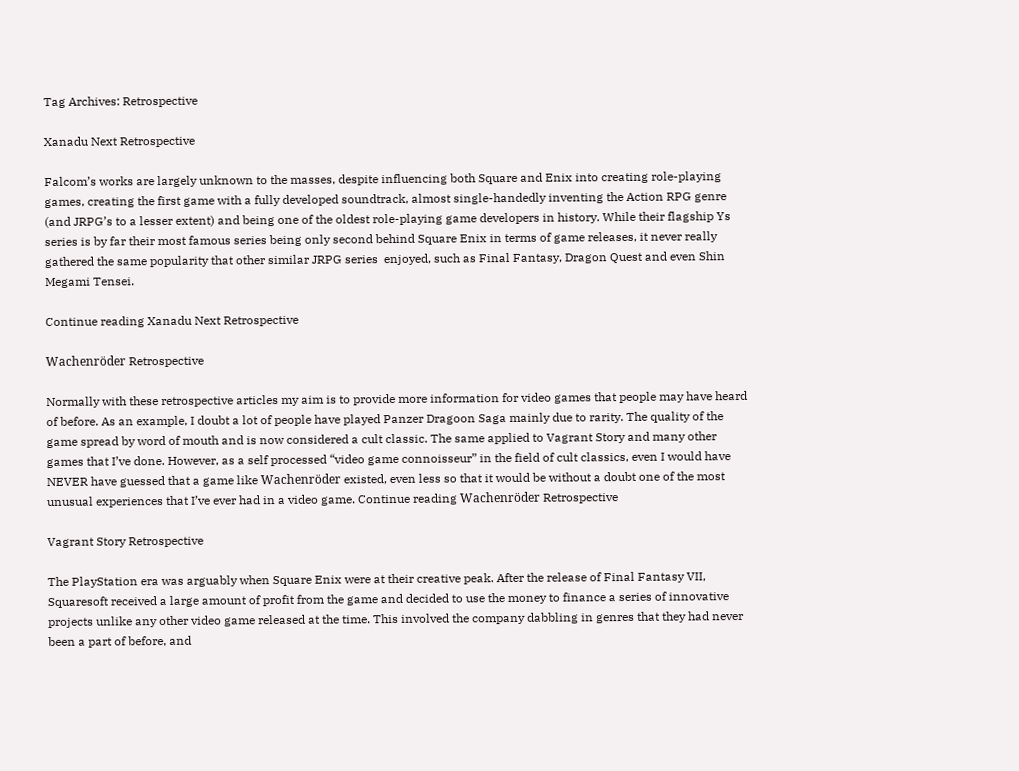Tag Archives: Retrospective

Xanadu Next Retrospective

Falcom’s works are largely unknown to the masses, despite influencing both Square and Enix into creating role-playing games, creating the first game with a fully developed soundtrack, almost single-handedly inventing the Action RPG genre (and JRPG’s to a lesser extent) and being one of the oldest role-playing game developers in history. While their flagship Ys series is by far their most famous series being only second behind Square Enix in terms of game releases, it never really gathered the same popularity that other similar JRPG series  enjoyed, such as Final Fantasy, Dragon Quest and even Shin Megami Tensei.

Continue reading Xanadu Next Retrospective

Wachenröder Retrospective

Normally with these retrospective articles my aim is to provide more information for video games that people may have heard of before. As an example, I doubt a lot of people have played Panzer Dragoon Saga mainly due to rarity. The quality of the game spread by word of mouth and is now considered a cult classic. The same applied to Vagrant Story and many other games that I’ve done. However, as a self processed “video game connoisseur” in the field of cult classics, even I would have NEVER have guessed that a game like Wachenröder existed, even less so that it would be without a doubt one of the most unusual experiences that I’ve ever had in a video game. Continue reading Wachenröder Retrospective

Vagrant Story Retrospective

The PlayStation era was arguably when Square Enix were at their creative peak. After the release of Final Fantasy VII, Squaresoft received a large amount of profit from the game and decided to use the money to finance a series of innovative projects unlike any other video game released at the time. This involved the company dabbling in genres that they had never been a part of before, and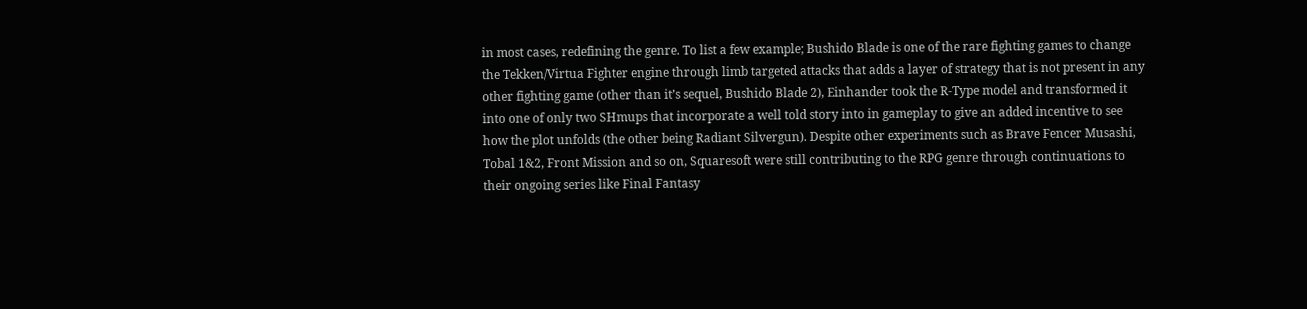in most cases, redefining the genre. To list a few example; Bushido Blade is one of the rare fighting games to change the Tekken/Virtua Fighter engine through limb targeted attacks that adds a layer of strategy that is not present in any other fighting game (other than it’s sequel, Bushido Blade 2), Einhander took the R-Type model and transformed it into one of only two SHmups that incorporate a well told story into in gameplay to give an added incentive to see how the plot unfolds (the other being Radiant Silvergun). Despite other experiments such as Brave Fencer Musashi, Tobal 1&2, Front Mission and so on, Squaresoft were still contributing to the RPG genre through continuations to their ongoing series like Final Fantasy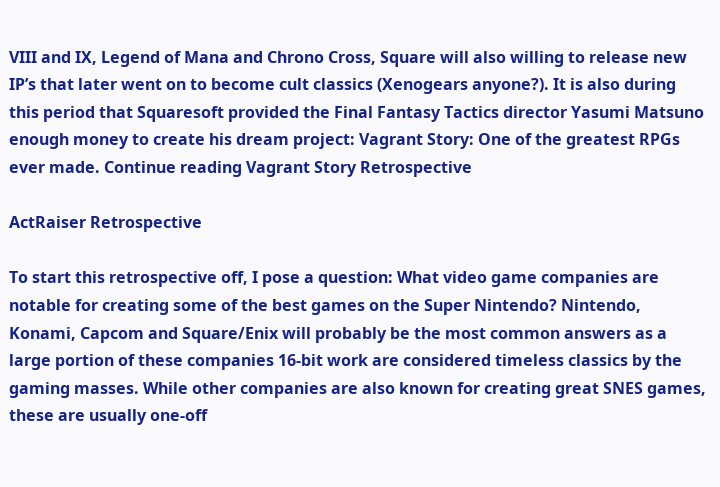VIII and IX, Legend of Mana and Chrono Cross, Square will also willing to release new IP’s that later went on to become cult classics (Xenogears anyone?). It is also during this period that Squaresoft provided the Final Fantasy Tactics director Yasumi Matsuno enough money to create his dream project: Vagrant Story: One of the greatest RPGs ever made. Continue reading Vagrant Story Retrospective

ActRaiser Retrospective

To start this retrospective off, I pose a question: What video game companies are notable for creating some of the best games on the Super Nintendo? Nintendo, Konami, Capcom and Square/Enix will probably be the most common answers as a large portion of these companies 16-bit work are considered timeless classics by the gaming masses. While other companies are also known for creating great SNES games, these are usually one-off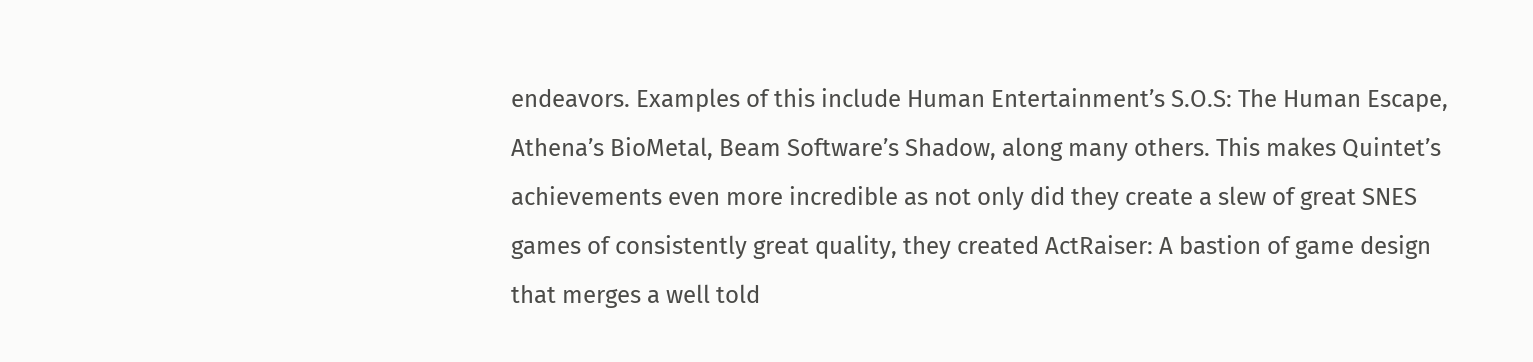endeavors. Examples of this include Human Entertainment’s S.O.S: The Human Escape, Athena’s BioMetal, Beam Software’s Shadow, along many others. This makes Quintet’s achievements even more incredible as not only did they create a slew of great SNES games of consistently great quality, they created ActRaiser: A bastion of game design that merges a well told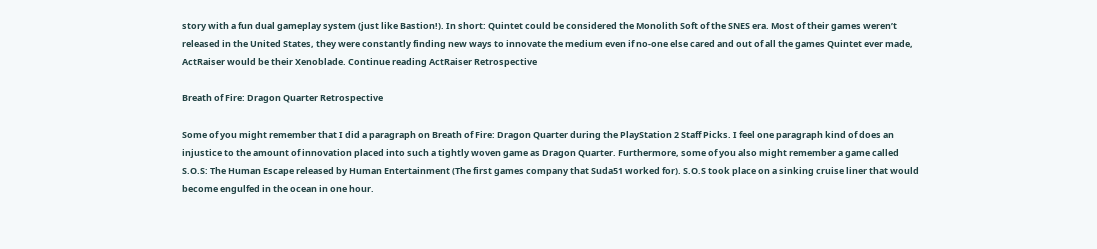story with a fun dual gameplay system (just like Bastion!). In short: Quintet could be considered the Monolith Soft of the SNES era. Most of their games weren’t released in the United States, they were constantly finding new ways to innovate the medium even if no-one else cared and out of all the games Quintet ever made, ActRaiser would be their Xenoblade. Continue reading ActRaiser Retrospective

Breath of Fire: Dragon Quarter Retrospective

Some of you might remember that I did a paragraph on Breath of Fire: Dragon Quarter during the PlayStation 2 Staff Picks. I feel one paragraph kind of does an injustice to the amount of innovation placed into such a tightly woven game as Dragon Quarter. Furthermore, some of you also might remember a game called S.O.S: The Human Escape released by Human Entertainment (The first games company that Suda51 worked for). S.O.S took place on a sinking cruise liner that would become engulfed in the ocean in one hour.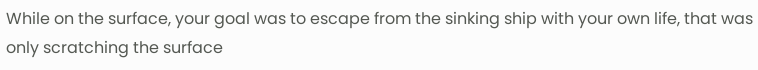While on the surface, your goal was to escape from the sinking ship with your own life, that was only scratching the surface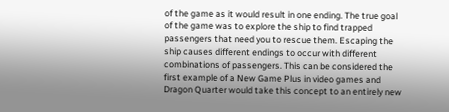of the game as it would result in one ending. The true goal of the game was to explore the ship to find trapped passengers that need you to rescue them. Escaping the ship causes different endings to occur with different combinations of passengers. This can be considered the first example of a New Game Plus in video games and Dragon Quarter would take this concept to an entirely new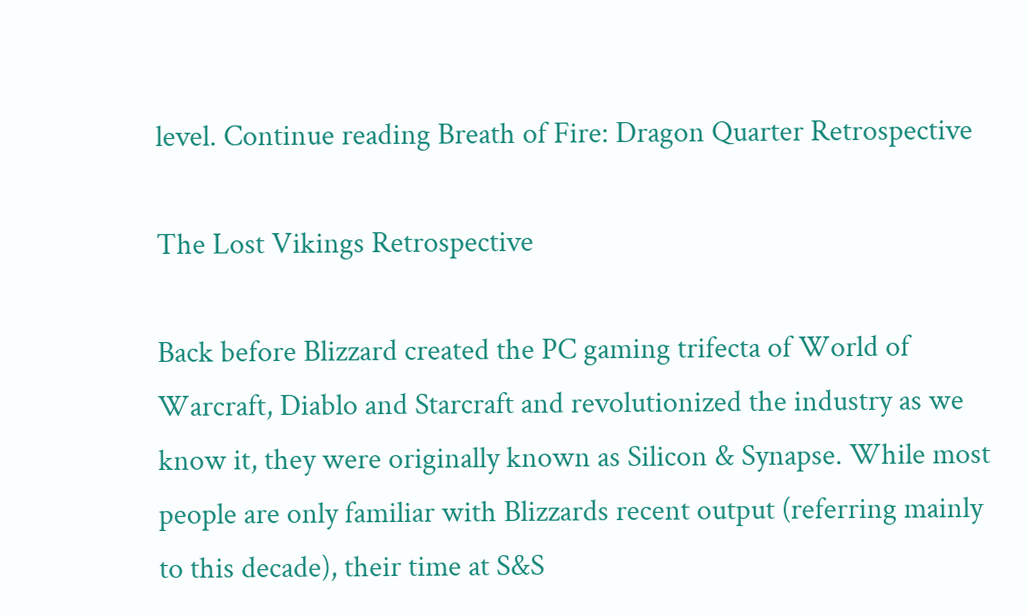level. Continue reading Breath of Fire: Dragon Quarter Retrospective

The Lost Vikings Retrospective

Back before Blizzard created the PC gaming trifecta of World of Warcraft, Diablo and Starcraft and revolutionized the industry as we know it, they were originally known as Silicon & Synapse. While most people are only familiar with Blizzards recent output (referring mainly to this decade), their time at S&S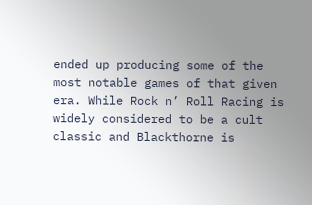ended up producing some of the most notable games of that given era. While Rock n’ Roll Racing is widely considered to be a cult classic and Blackthorne is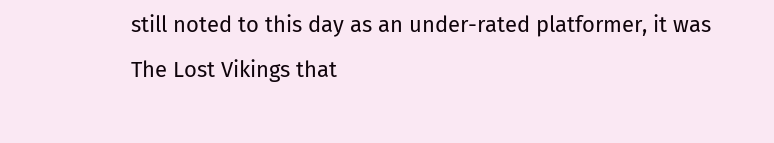still noted to this day as an under-rated platformer, it was The Lost Vikings that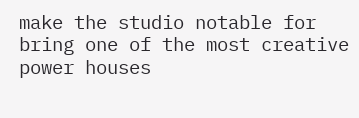make the studio notable for bring one of the most creative power houses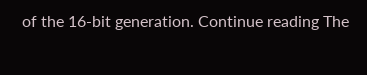of the 16-bit generation. Continue reading The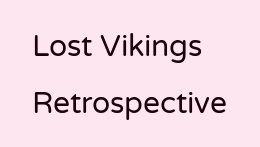Lost Vikings Retrospective